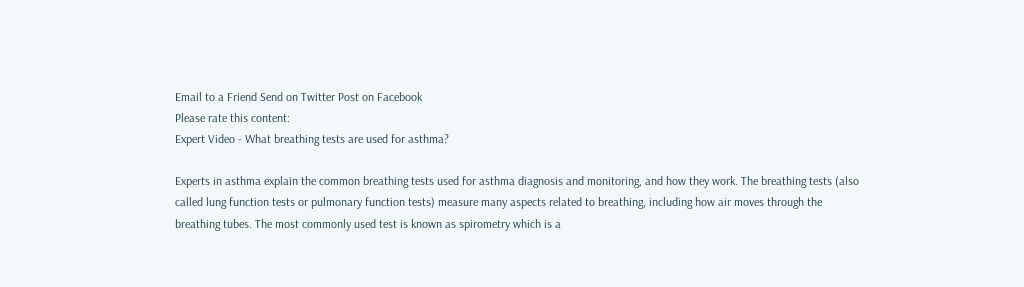Email to a Friend Send on Twitter Post on Facebook
Please rate this content:
Expert Video - What breathing tests are used for asthma?

Experts in asthma explain the common breathing tests used for asthma diagnosis and monitoring, and how they work. The breathing tests (also called lung function tests or pulmonary function tests) measure many aspects related to breathing, including how air moves through the breathing tubes. The most commonly used test is known as spirometry which is a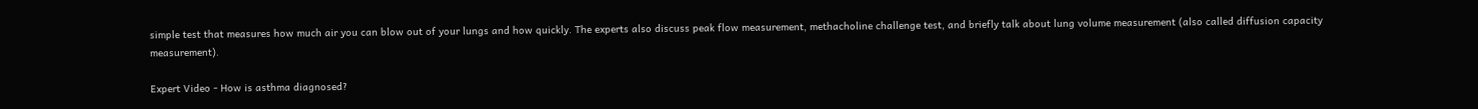simple test that measures how much air you can blow out of your lungs and how quickly. The experts also discuss peak flow measurement, methacholine challenge test, and briefly talk about lung volume measurement (also called diffusion capacity measurement).

Expert Video - How is asthma diagnosed?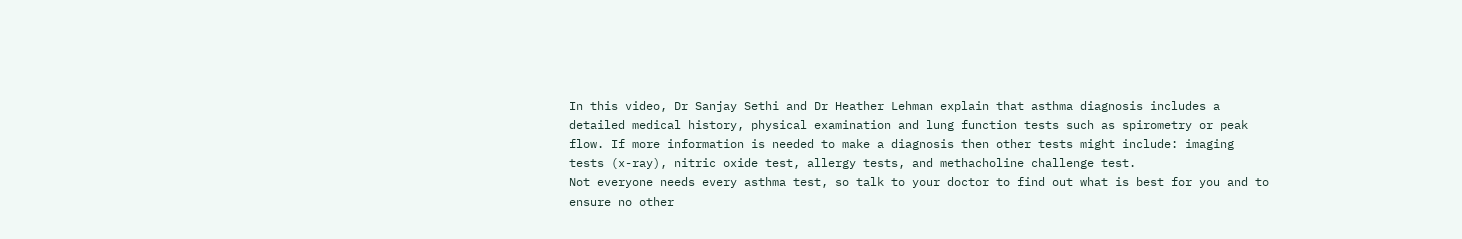In this video, Dr Sanjay Sethi and Dr Heather Lehman explain that asthma diagnosis includes a detailed medical history, physical examination and lung function tests such as spirometry or peak flow. If more information is needed to make a diagnosis then other tests might include: imaging tests (x-ray), nitric oxide test, allergy tests, and methacholine challenge test.
Not everyone needs every asthma test, so talk to your doctor to find out what is best for you and to ensure no other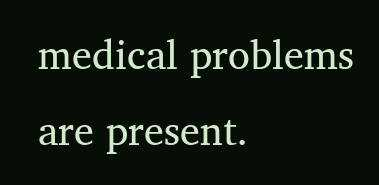medical problems are present.